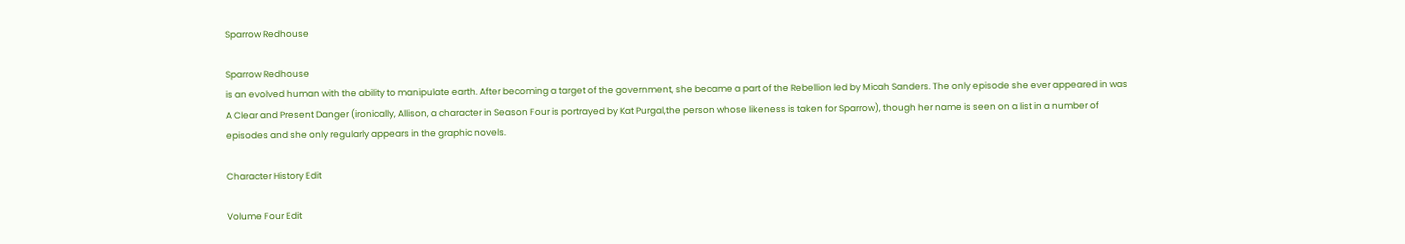Sparrow Redhouse

Sparrow Redhouse
is an evolved human with the ability to manipulate earth. After becoming a target of the government, she became a part of the Rebellion led by Micah Sanders. The only episode she ever appeared in was A Clear and Present Danger (ironically, Allison, a character in Season Four is portrayed by Kat Purgal,the person whose likeness is taken for Sparrow), though her name is seen on a list in a number of episodes and she only regularly appears in the graphic novels.

Character History Edit

Volume Four Edit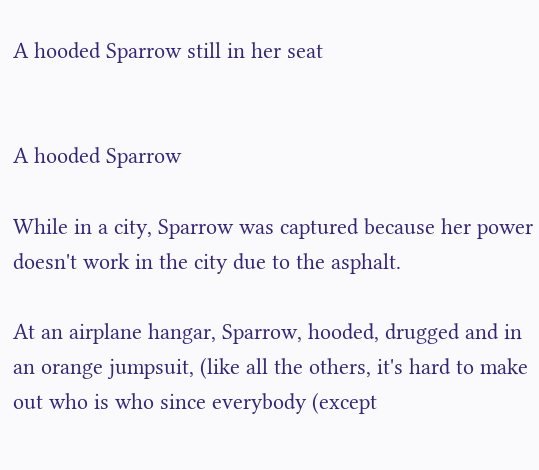A hooded Sparrow still in her seat


A hooded Sparrow

While in a city, Sparrow was captured because her power doesn't work in the city due to the asphalt.

At an airplane hangar, Sparrow, hooded, drugged and in an orange jumpsuit, (like all the others, it's hard to make out who is who since everybody (except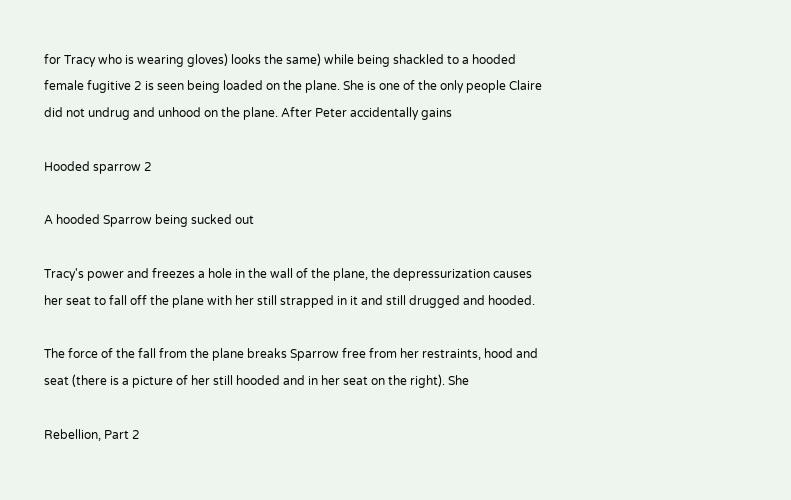for Tracy who is wearing gloves) looks the same) while being shackled to a hooded female fugitive 2 is seen being loaded on the plane. She is one of the only people Claire did not undrug and unhood on the plane. After Peter accidentally gains

Hooded sparrow 2

A hooded Sparrow being sucked out

Tracy's power and freezes a hole in the wall of the plane, the depressurization causes her seat to fall off the plane with her still strapped in it and still drugged and hooded.

The force of the fall from the plane breaks Sparrow free from her restraints, hood and seat (there is a picture of her still hooded and in her seat on the right). She

Rebellion, Part 2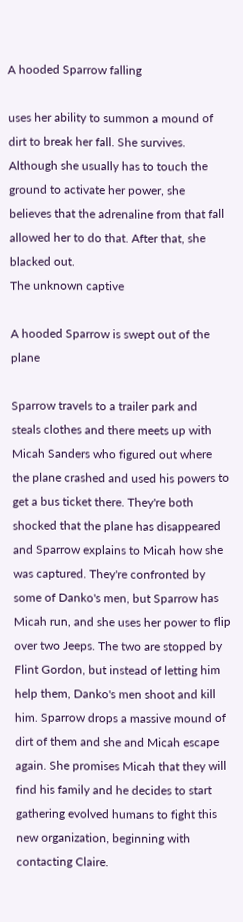A hooded Sparrow falling

uses her ability to summon a mound of dirt to break her fall. She survives. Although she usually has to touch the ground to activate her power, she believes that the adrenaline from that fall allowed her to do that. After that, she blacked out.
The unknown captive

A hooded Sparrow is swept out of the plane

Sparrow travels to a trailer park and steals clothes and there meets up with Micah Sanders who figured out where the plane crashed and used his powers to get a bus ticket there. They're both shocked that the plane has disappeared and Sparrow explains to Micah how she was captured. They're confronted by some of Danko's men, but Sparrow has Micah run, and she uses her power to flip over two Jeeps. The two are stopped by Flint Gordon, but instead of letting him help them, Danko's men shoot and kill him. Sparrow drops a massive mound of dirt of them and she and Micah escape again. She promises Micah that they will find his family and he decides to start gathering evolved humans to fight this new organization, beginning with contacting Claire.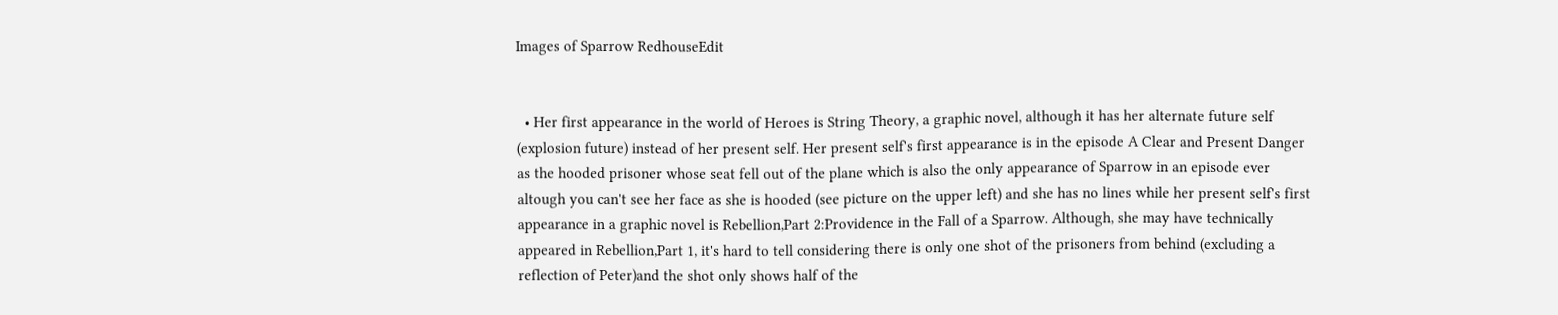Images of Sparrow RedhouseEdit


  • Her first appearance in the world of Heroes is String Theory, a graphic novel, although it has her alternate future self (explosion future) instead of her present self. Her present self's first appearance is in the episode A Clear and Present Danger as the hooded prisoner whose seat fell out of the plane which is also the only appearance of Sparrow in an episode ever altough you can't see her face as she is hooded (see picture on the upper left) and she has no lines while her present self's first appearance in a graphic novel is Rebellion,Part 2:Providence in the Fall of a Sparrow. Although, she may have technically appeared in Rebellion,Part 1, it's hard to tell considering there is only one shot of the prisoners from behind (excluding a reflection of Peter)and the shot only shows half of the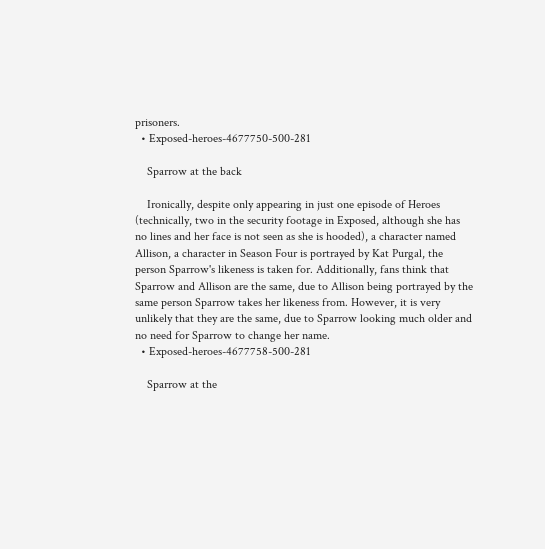prisoners.
  • Exposed-heroes-4677750-500-281

    Sparrow at the back

    Ironically, despite only appearing in just one episode of Heroes (technically, two in the security footage in Exposed, although she has no lines and her face is not seen as she is hooded), a character named Allison, a character in Season Four is portrayed by Kat Purgal, the person Sparrow's likeness is taken for. Additionally, fans think that Sparrow and Allison are the same, due to Allison being portrayed by the same person Sparrow takes her likeness from. However, it is very unlikely that they are the same, due to Sparrow looking much older and no need for Sparrow to change her name.
  • Exposed-heroes-4677758-500-281

    Sparrow at the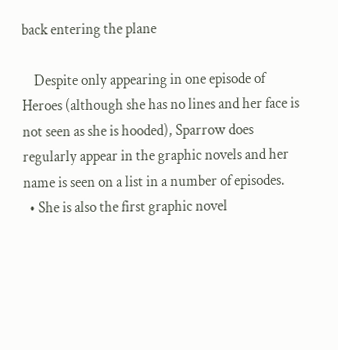back entering the plane

    Despite only appearing in one episode of Heroes (although she has no lines and her face is not seen as she is hooded), Sparrow does regularly appear in the graphic novels and her name is seen on a list in a number of episodes.
  • She is also the first graphic novel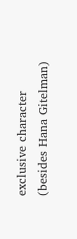exclusive character (besides Hana Gitelman)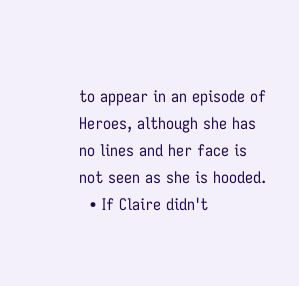to appear in an episode of Heroes, although she has no lines and her face is not seen as she is hooded.
  • If Claire didn't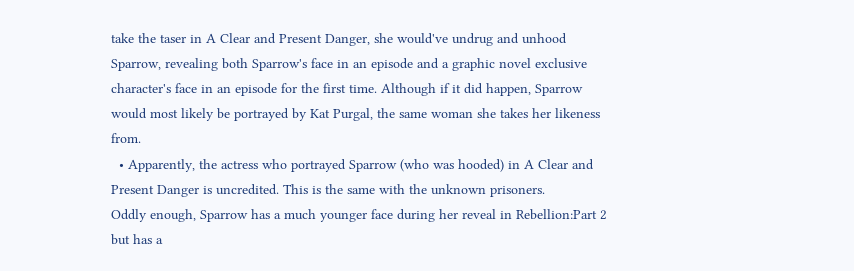take the taser in A Clear and Present Danger, she would've undrug and unhood Sparrow, revealing both Sparrow's face in an episode and a graphic novel exclusive character's face in an episode for the first time. Although if it did happen, Sparrow would most likely be portrayed by Kat Purgal, the same woman she takes her likeness from.
  • Apparently, the actress who portrayed Sparrow (who was hooded) in A Clear and Present Danger is uncredited. This is the same with the unknown prisoners.
Oddly enough, Sparrow has a much younger face during her reveal in Rebellion:Part 2 but has a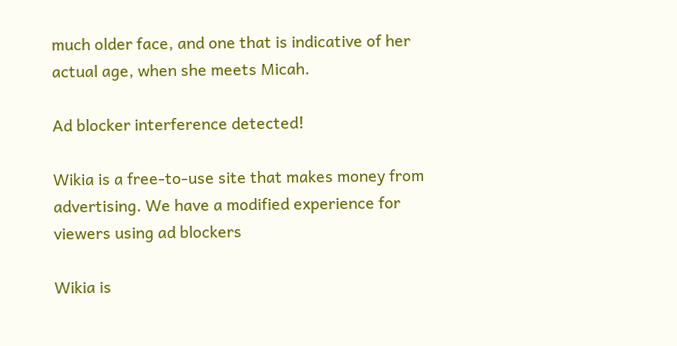much older face, and one that is indicative of her actual age, when she meets Micah.

Ad blocker interference detected!

Wikia is a free-to-use site that makes money from advertising. We have a modified experience for viewers using ad blockers

Wikia is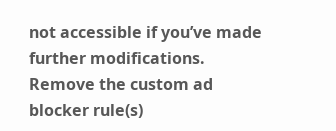not accessible if you’ve made further modifications. Remove the custom ad blocker rule(s)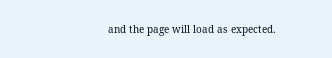and the page will load as expected.